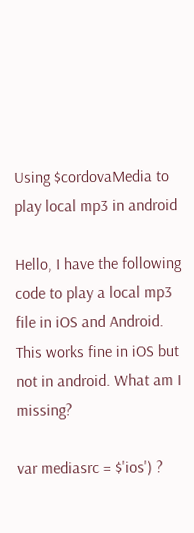Using $cordovaMedia to play local mp3 in android

Hello, I have the following code to play a local mp3 file in iOS and Android.
This works fine in iOS but not in android. What am I missing?

var mediasrc = $'ios') ?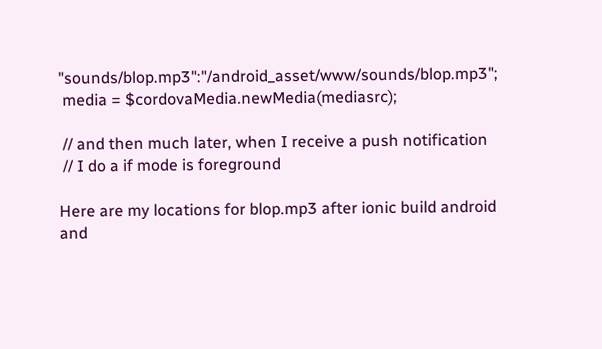"sounds/blop.mp3":"/android_asset/www/sounds/blop.mp3";
 media = $cordovaMedia.newMedia(mediasrc);

 // and then much later, when I receive a push notification
 // I do a if mode is foreground

Here are my locations for blop.mp3 after ionic build android and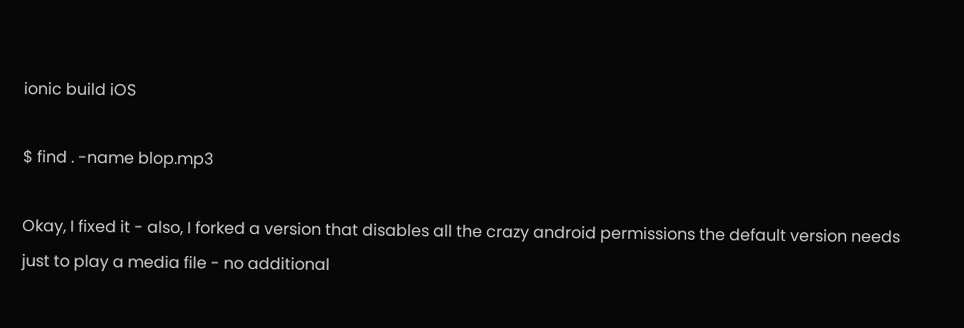ionic build iOS

$ find . -name blop.mp3

Okay, I fixed it - also, I forked a version that disables all the crazy android permissions the default version needs just to play a media file - no additional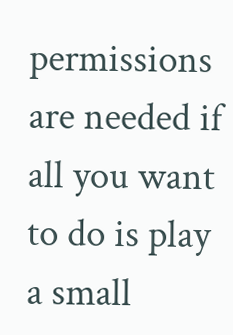permissions are needed if all you want to do is play a small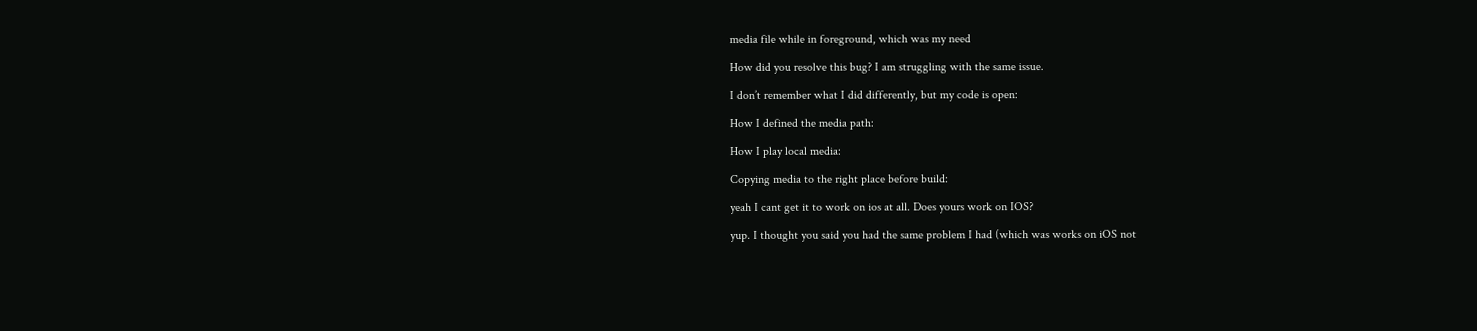media file while in foreground, which was my need

How did you resolve this bug? I am struggling with the same issue.

I don’t remember what I did differently, but my code is open:

How I defined the media path:

How I play local media:

Copying media to the right place before build:

yeah I cant get it to work on ios at all. Does yours work on IOS?

yup. I thought you said you had the same problem I had (which was works on iOS not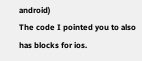android)
The code I pointed you to also has blocks for ios.